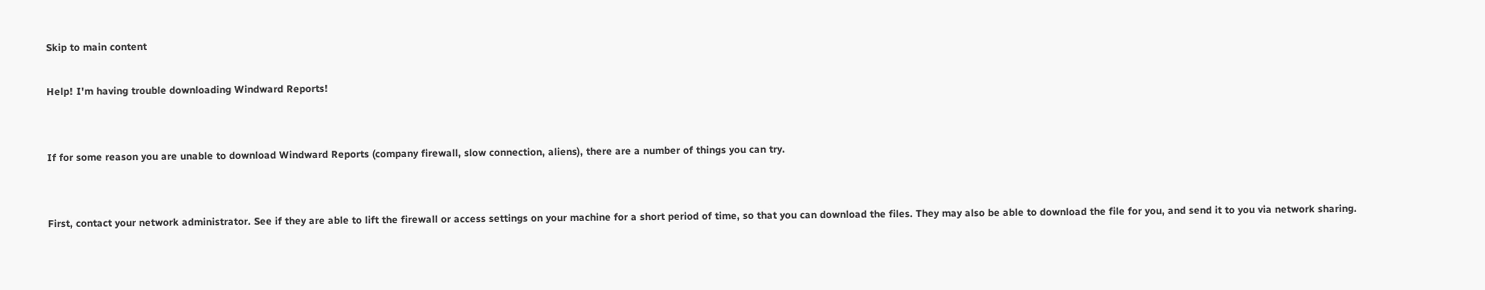Skip to main content

Help! I'm having trouble downloading Windward Reports!


If for some reason you are unable to download Windward Reports (company firewall, slow connection, aliens), there are a number of things you can try.


First, contact your network administrator. See if they are able to lift the firewall or access settings on your machine for a short period of time, so that you can download the files. They may also be able to download the file for you, and send it to you via network sharing.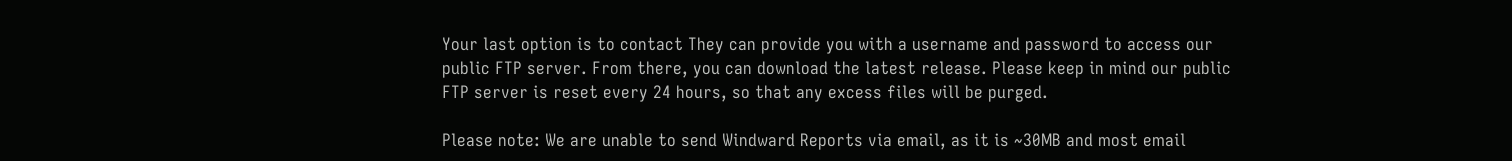Your last option is to contact They can provide you with a username and password to access our public FTP server. From there, you can download the latest release. Please keep in mind our public FTP server is reset every 24 hours, so that any excess files will be purged.

Please note: We are unable to send Windward Reports via email, as it is ~30MB and most email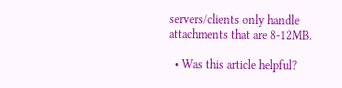servers/clients only handle attachments that are 8-12MB.

  • Was this article helpful?